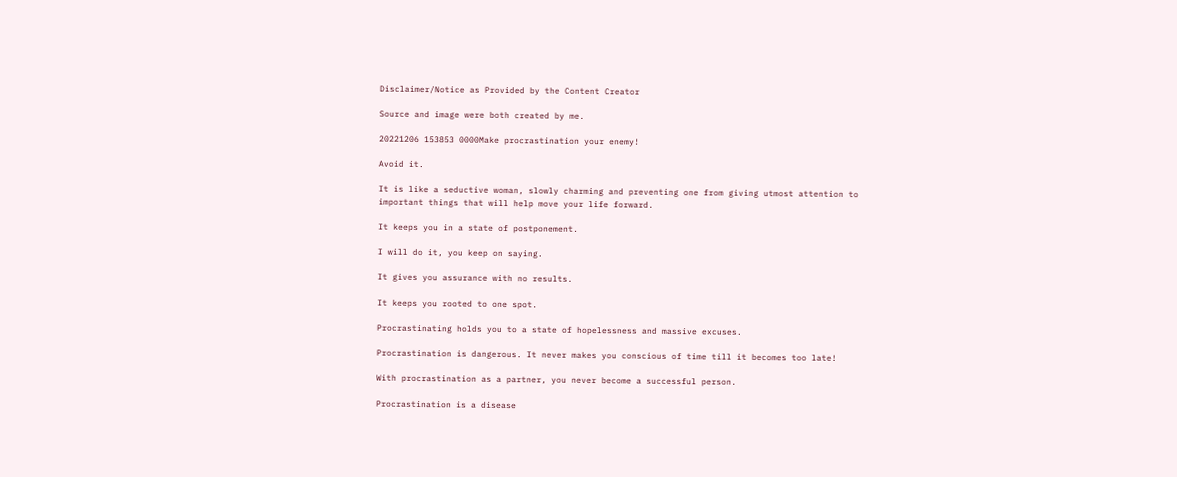Disclaimer/Notice as Provided by the Content Creator

Source and image were both created by me.

20221206 153853 0000Make procrastination your enemy!

Avoid it.

It is like a seductive woman, slowly charming and preventing one from giving utmost attention to important things that will help move your life forward.

It keeps you in a state of postponement.

I will do it, you keep on saying.

It gives you assurance with no results.

It keeps you rooted to one spot.

Procrastinating holds you to a state of hopelessness and massive excuses.

Procrastination is dangerous. It never makes you conscious of time till it becomes too late!

With procrastination as a partner, you never become a successful person.

Procrastination is a disease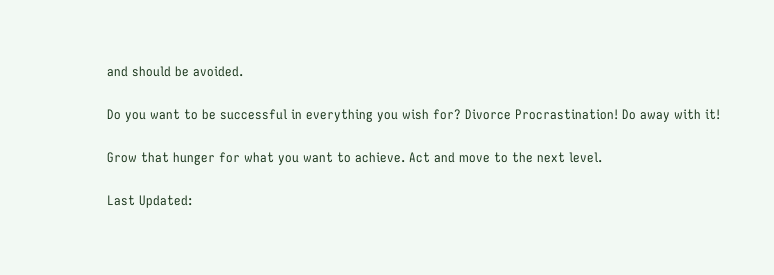and should be avoided.

Do you want to be successful in everything you wish for? Divorce Procrastination! Do away with it!

Grow that hunger for what you want to achieve. Act and move to the next level.

Last Updated: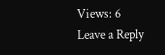Views: 6
Leave a Reply